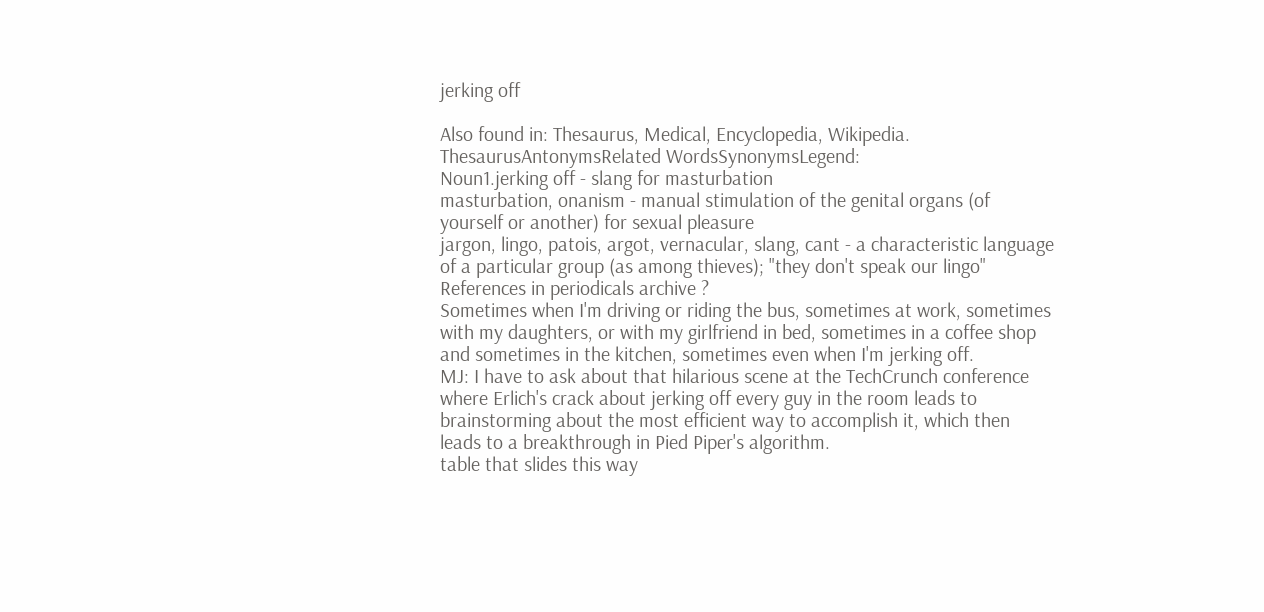jerking off

Also found in: Thesaurus, Medical, Encyclopedia, Wikipedia.
ThesaurusAntonymsRelated WordsSynonymsLegend:
Noun1.jerking off - slang for masturbation
masturbation, onanism - manual stimulation of the genital organs (of yourself or another) for sexual pleasure
jargon, lingo, patois, argot, vernacular, slang, cant - a characteristic language of a particular group (as among thieves); "they don't speak our lingo"
References in periodicals archive ?
Sometimes when I'm driving or riding the bus, sometimes at work, sometimes with my daughters, or with my girlfriend in bed, sometimes in a coffee shop and sometimes in the kitchen, sometimes even when I'm jerking off.
MJ: I have to ask about that hilarious scene at the TechCrunch conference where Erlich's crack about jerking off every guy in the room leads to brainstorming about the most efficient way to accomplish it, which then leads to a breakthrough in Pied Piper's algorithm.
table that slides this way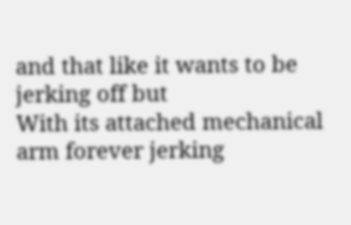and that like it wants to be jerking off but
With its attached mechanical arm forever jerking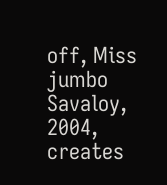off, Miss jumbo Savaloy, 2004, creates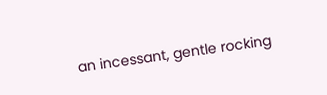an incessant, gentle rocking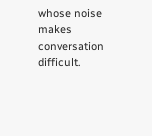whose noise makes conversation difficult.